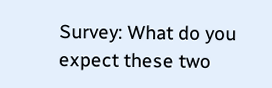Survey: What do you expect these two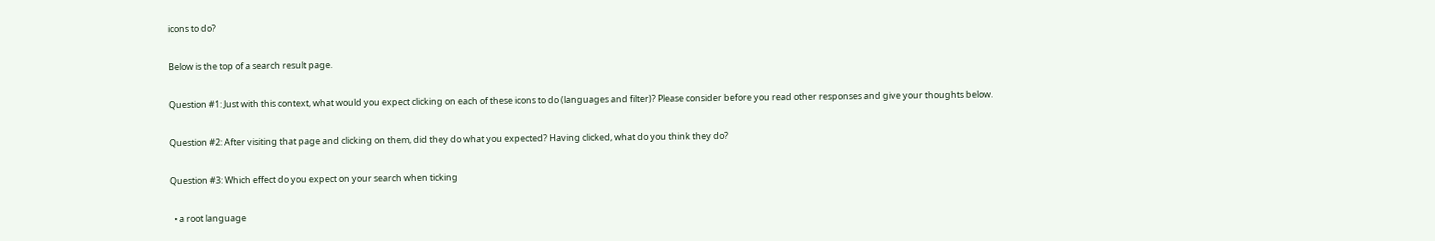icons to do?

Below is the top of a search result page.

Question #1: Just with this context, what would you expect clicking on each of these icons to do (languages and filter)? Please consider before you read other responses and give your thoughts below.

Question #2: After visiting that page and clicking on them, did they do what you expected? Having clicked, what do you think they do?

Question #3: Which effect do you expect on your search when ticking

  • a root language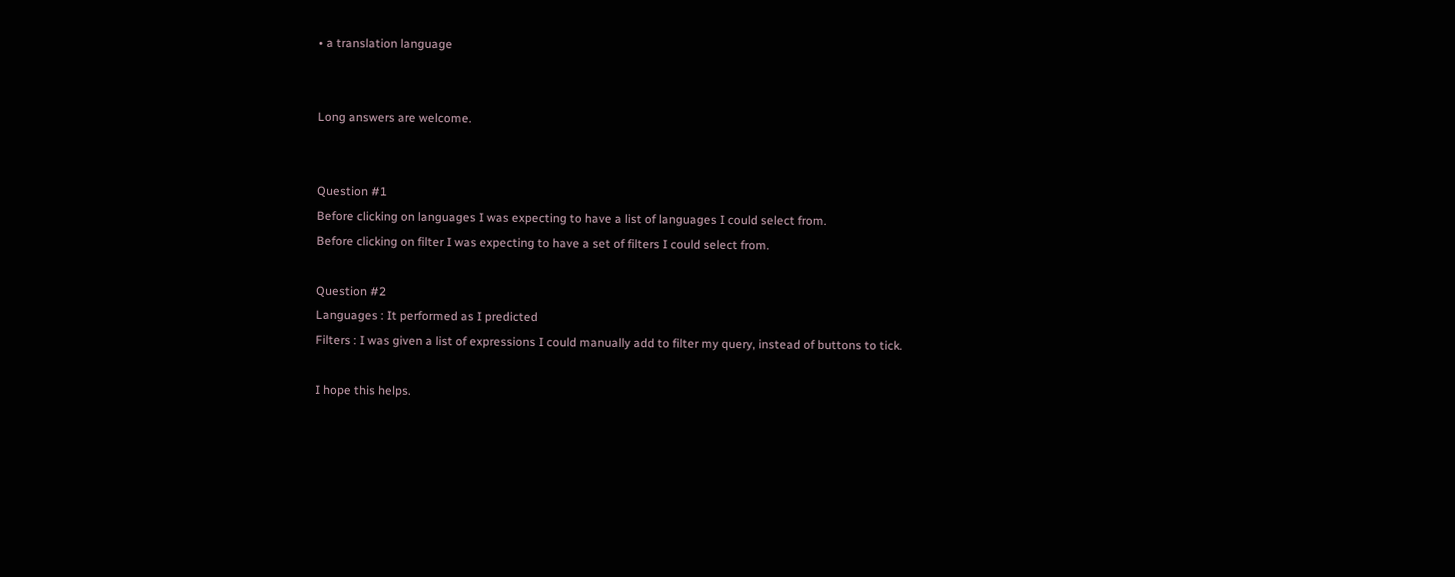• a translation language


Long answers are welcome.


Question #1
Before clicking on languages I was expecting to have a list of languages I could select from.
Before clicking on filter I was expecting to have a set of filters I could select from.

Question #2
Languages : It performed as I predicted
Filters : I was given a list of expressions I could manually add to filter my query, instead of buttons to tick.

I hope this helps.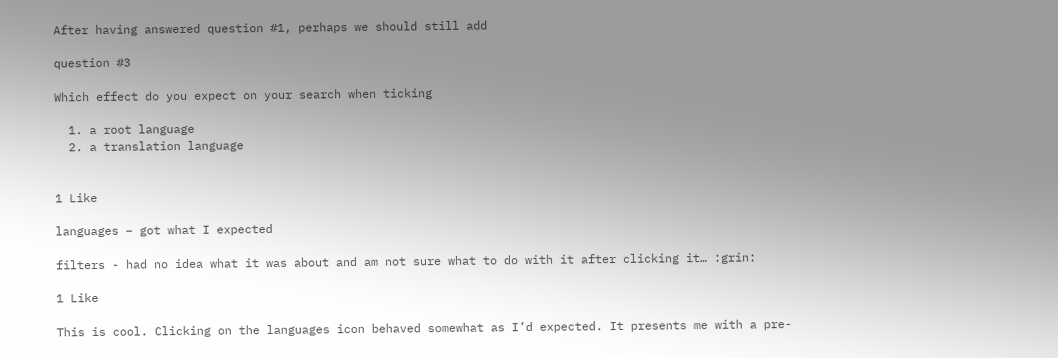After having answered question #1, perhaps we should still add

question #3

Which effect do you expect on your search when ticking

  1. a root language
  2. a translation language


1 Like

languages – got what I expected

filters - had no idea what it was about and am not sure what to do with it after clicking it… :grin:

1 Like

This is cool. Clicking on the languages icon behaved somewhat as I’d expected. It presents me with a pre-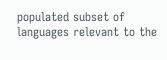populated subset of languages relevant to the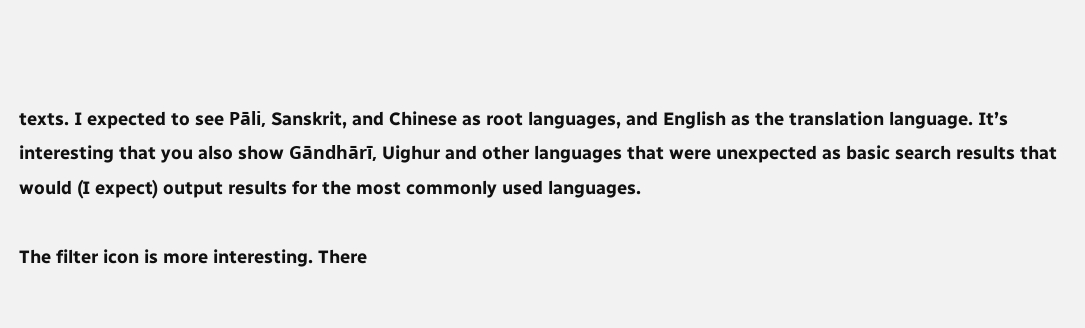texts. I expected to see Pāli, Sanskrit, and Chinese as root languages, and English as the translation language. It’s interesting that you also show Gāndhārī, Uighur and other languages that were unexpected as basic search results that would (I expect) output results for the most commonly used languages.

The filter icon is more interesting. There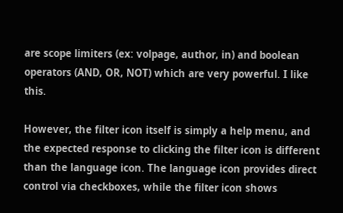are scope limiters (ex: volpage, author, in) and boolean operators (AND, OR, NOT) which are very powerful. I like this.

However, the filter icon itself is simply a help menu, and the expected response to clicking the filter icon is different than the language icon. The language icon provides direct control via checkboxes, while the filter icon shows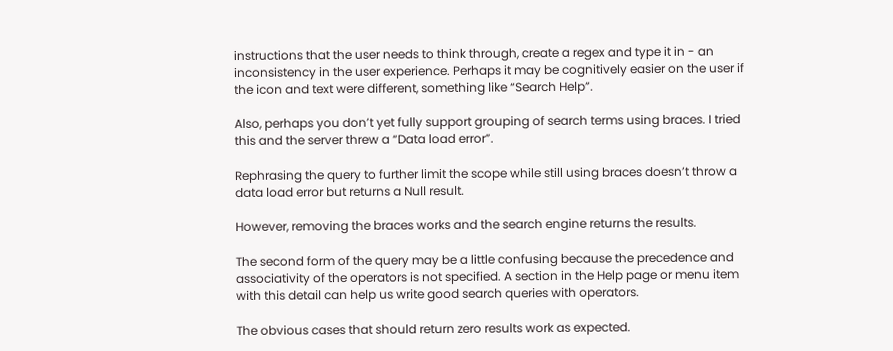instructions that the user needs to think through, create a regex and type it in - an inconsistency in the user experience. Perhaps it may be cognitively easier on the user if the icon and text were different, something like “Search Help”.

Also, perhaps you don’t yet fully support grouping of search terms using braces. I tried this and the server threw a “Data load error”.

Rephrasing the query to further limit the scope while still using braces doesn’t throw a data load error but returns a Null result.

However, removing the braces works and the search engine returns the results.

The second form of the query may be a little confusing because the precedence and associativity of the operators is not specified. A section in the Help page or menu item with this detail can help us write good search queries with operators.

The obvious cases that should return zero results work as expected.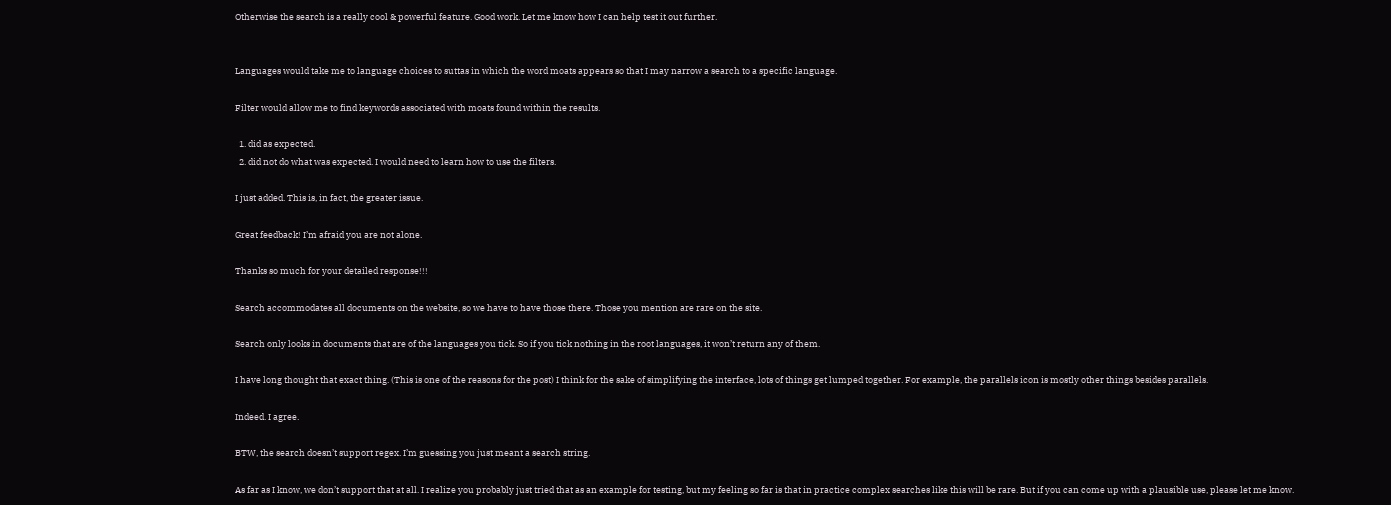Otherwise the search is a really cool & powerful feature. Good work. Let me know how I can help test it out further.


Languages would take me to language choices to suttas in which the word moats appears so that I may narrow a search to a specific language.

Filter would allow me to find keywords associated with moats found within the results.

  1. did as expected.
  2. did not do what was expected. I would need to learn how to use the filters.

I just added. This is, in fact, the greater issue.

Great feedback! I’m afraid you are not alone.

Thanks so much for your detailed response!!!

Search accommodates all documents on the website, so we have to have those there. Those you mention are rare on the site.

Search only looks in documents that are of the languages you tick. So if you tick nothing in the root languages, it won’t return any of them.

I have long thought that exact thing. (This is one of the reasons for the post) I think for the sake of simplifying the interface, lots of things get lumped together. For example, the parallels icon is mostly other things besides parallels.

Indeed. I agree.

BTW, the search doesn’t support regex. I’m guessing you just meant a search string.

As far as I know, we don’t support that at all. I realize you probably just tried that as an example for testing, but my feeling so far is that in practice complex searches like this will be rare. But if you can come up with a plausible use, please let me know.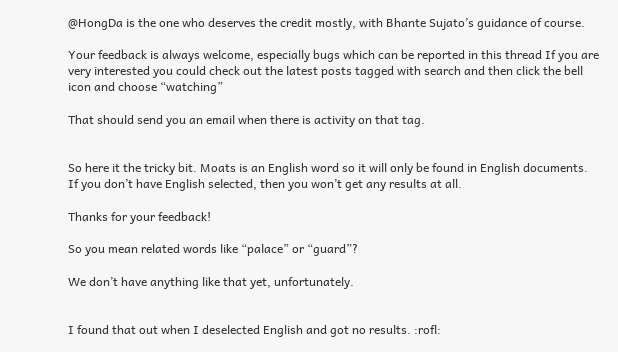@HongDa is the one who deserves the credit mostly, with Bhante Sujato’s guidance of course.

Your feedback is always welcome, especially bugs which can be reported in this thread If you are very interested you could check out the latest posts tagged with search and then click the bell icon and choose “watching”

That should send you an email when there is activity on that tag.


So here it the tricky bit. Moats is an English word so it will only be found in English documents. If you don’t have English selected, then you won’t get any results at all.

Thanks for your feedback!

So you mean related words like “palace” or “guard”?

We don’t have anything like that yet, unfortunately.


I found that out when I deselected English and got no results. :rofl: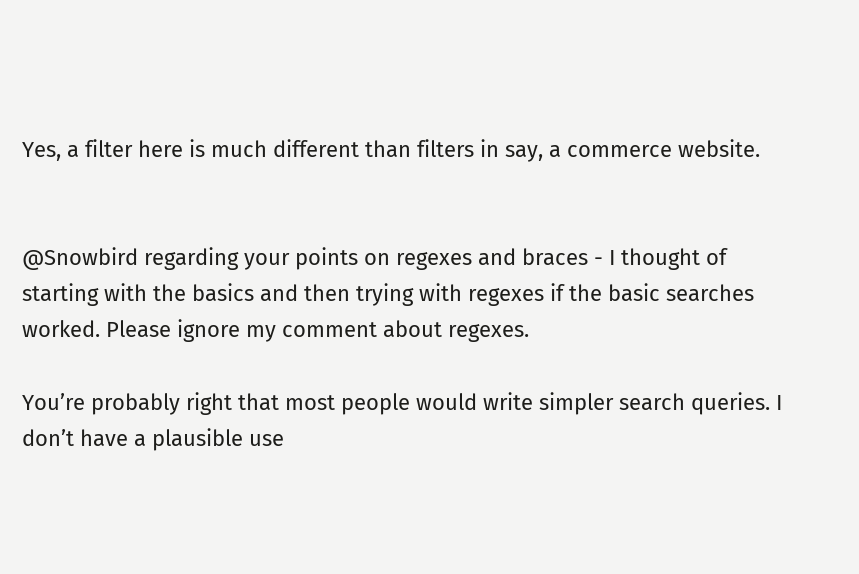Yes, a filter here is much different than filters in say, a commerce website.


@Snowbird regarding your points on regexes and braces - I thought of starting with the basics and then trying with regexes if the basic searches worked. Please ignore my comment about regexes.

You’re probably right that most people would write simpler search queries. I don’t have a plausible use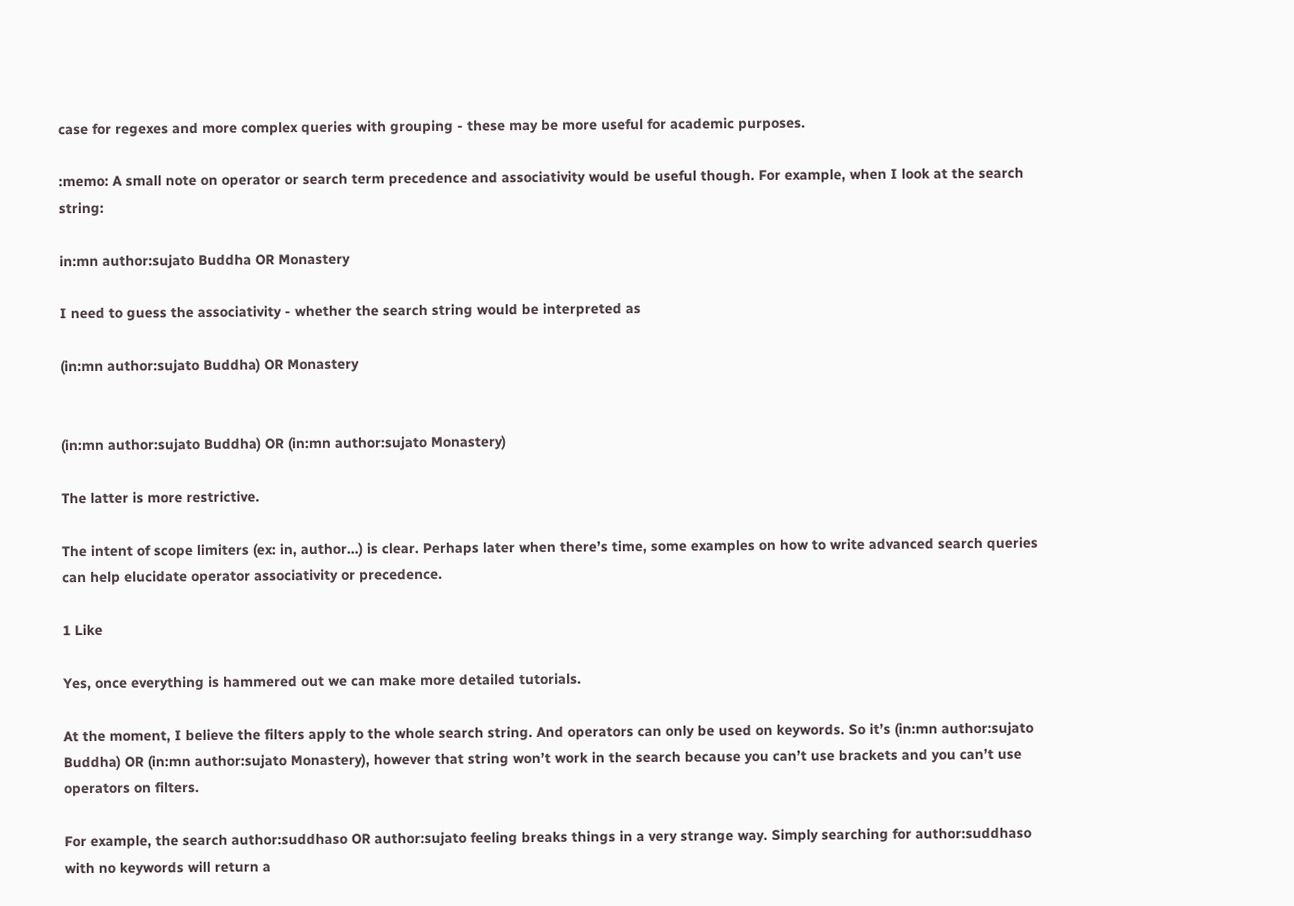case for regexes and more complex queries with grouping - these may be more useful for academic purposes.

:memo: A small note on operator or search term precedence and associativity would be useful though. For example, when I look at the search string:

in:mn author:sujato Buddha OR Monastery

I need to guess the associativity - whether the search string would be interpreted as

(in:mn author:sujato Buddha) OR Monastery


(in:mn author:sujato Buddha) OR (in:mn author:sujato Monastery)

The latter is more restrictive.

The intent of scope limiters (ex: in, author…) is clear. Perhaps later when there’s time, some examples on how to write advanced search queries can help elucidate operator associativity or precedence.

1 Like

Yes, once everything is hammered out we can make more detailed tutorials.

At the moment, I believe the filters apply to the whole search string. And operators can only be used on keywords. So it’s (in:mn author:sujato Buddha) OR (in:mn author:sujato Monastery), however that string won’t work in the search because you can’t use brackets and you can’t use operators on filters.

For example, the search author:suddhaso OR author:sujato feeling breaks things in a very strange way. Simply searching for author:suddhaso with no keywords will return a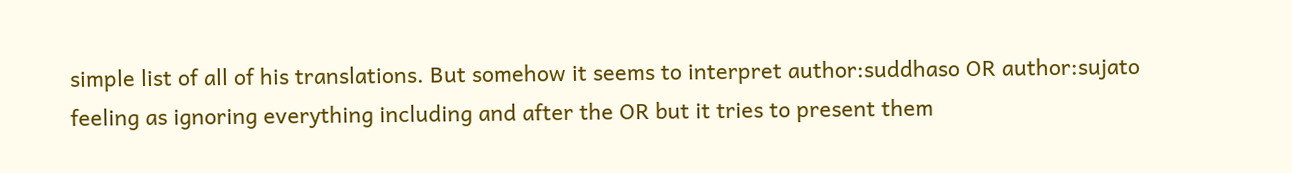simple list of all of his translations. But somehow it seems to interpret author:suddhaso OR author:sujato feeling as ignoring everything including and after the OR but it tries to present them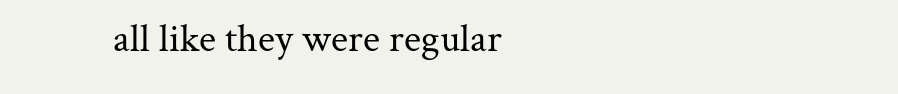all like they were regular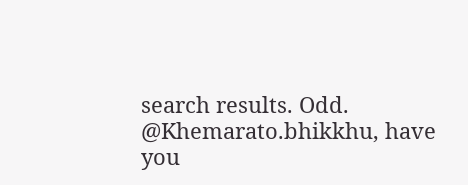search results. Odd. @Khemarato.bhikkhu, have you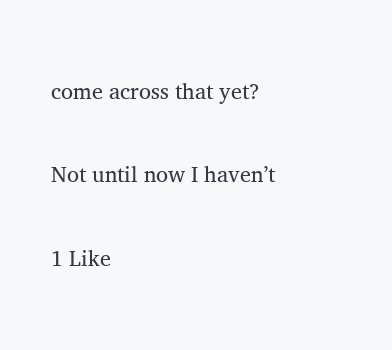come across that yet?

Not until now I haven’t

1 Like